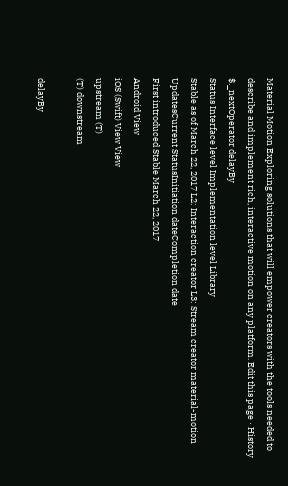Material Motion Exploring solutions that will empower creators with the tools needed to describe and implement rich, interactive motion on any platform. Edit this page · History
$._nextOperator delayBy
Status Interface level Implementation level Library
Stable as of March 22, 2017 L2: Interaction creator L3: Stream creator material-motion
UpdatesCurrent StatusInitiation dateCompletion date
First introduced Stable March 22, 2017
Android View
iOS (Swift) View View
upstream (T)
(T) downstream

delayBy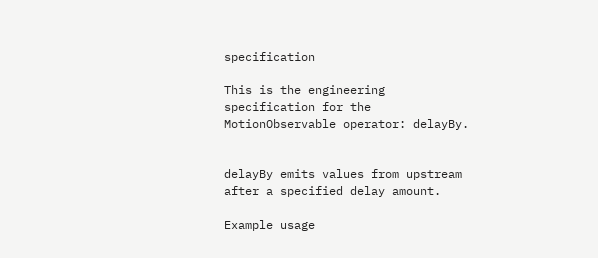specification

This is the engineering specification for the MotionObservable operator: delayBy.


delayBy emits values from upstream after a specified delay amount.

Example usage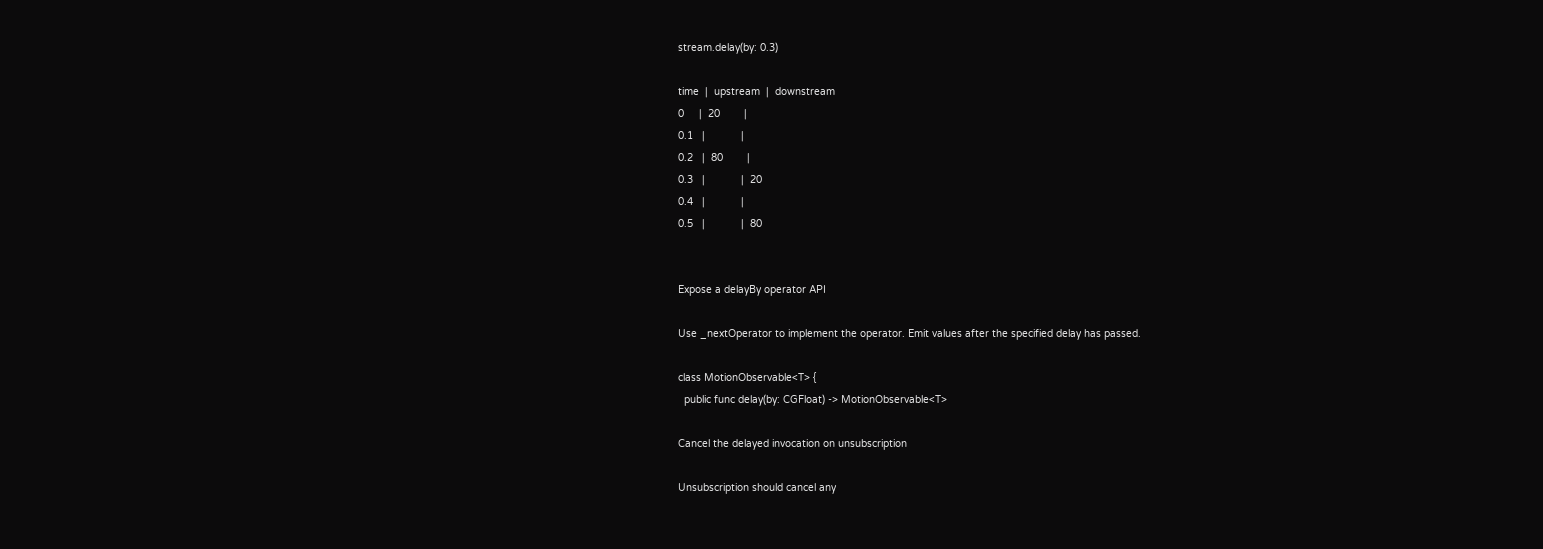stream.delay(by: 0.3)

time  |  upstream  |  downstream
0     |  20        |
0.1   |            |
0.2   |  80        |
0.3   |            |  20
0.4   |            |
0.5   |            |  80


Expose a delayBy operator API

Use _nextOperator to implement the operator. Emit values after the specified delay has passed.

class MotionObservable<T> {
  public func delay(by: CGFloat) -> MotionObservable<T>

Cancel the delayed invocation on unsubscription

Unsubscription should cancel any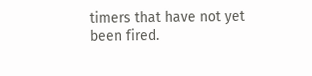timers that have not yet been fired.